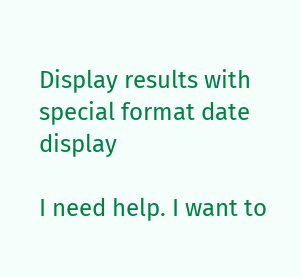Display results with special format date display

I need help. I want to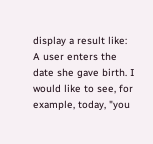display a result like:
A user enters the date she gave birth. I would like to see, for example, today, "you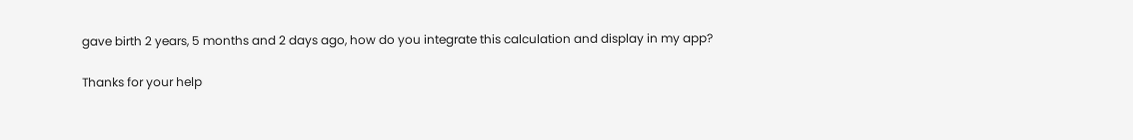gave birth 2 years, 5 months and 2 days ago, how do you integrate this calculation and display in my app?

Thanks for your help